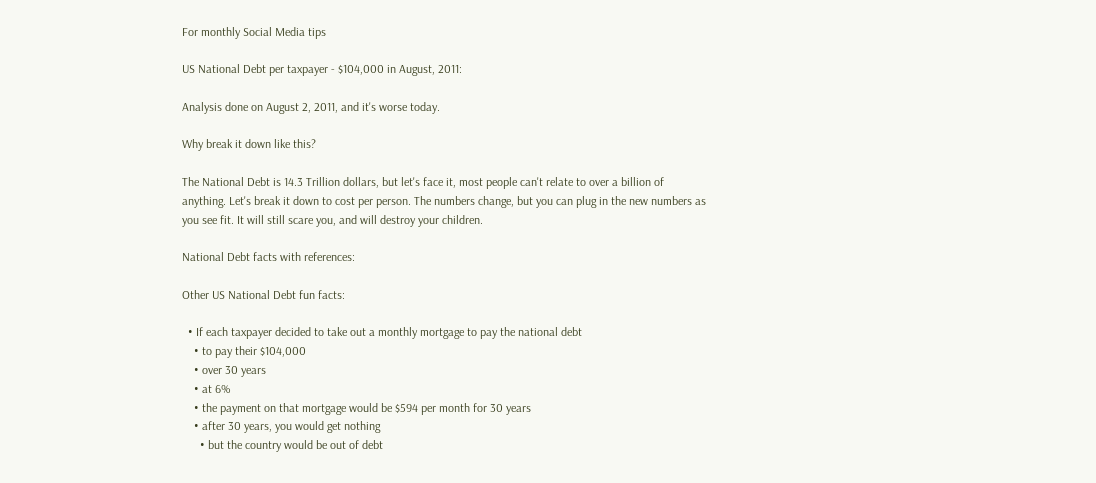For monthly Social Media tips

US National Debt per taxpayer - $104,000 in August, 2011:

Analysis done on August 2, 2011, and it's worse today.

Why break it down like this?

The National Debt is 14.3 Trillion dollars, but let's face it, most people can't relate to over a billion of anything. Let's break it down to cost per person. The numbers change, but you can plug in the new numbers as you see fit. It will still scare you, and will destroy your children.

National Debt facts with references:

Other US National Debt fun facts:

  • If each taxpayer decided to take out a monthly mortgage to pay the national debt
    • to pay their $104,000
    • over 30 years
    • at 6%
    • the payment on that mortgage would be $594 per month for 30 years
    • after 30 years, you would get nothing
      • but the country would be out of debt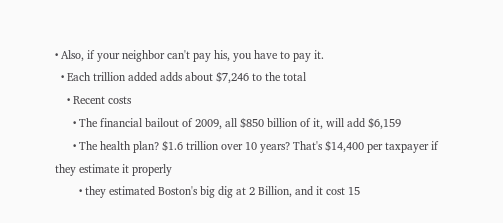• Also, if your neighbor can't pay his, you have to pay it.
  • Each trillion added adds about $7,246 to the total
    • Recent costs
      • The financial bailout of 2009, all $850 billion of it, will add $6,159
      • The health plan? $1.6 trillion over 10 years? That's $14,400 per taxpayer if they estimate it properly
        • they estimated Boston's big dig at 2 Billion, and it cost 15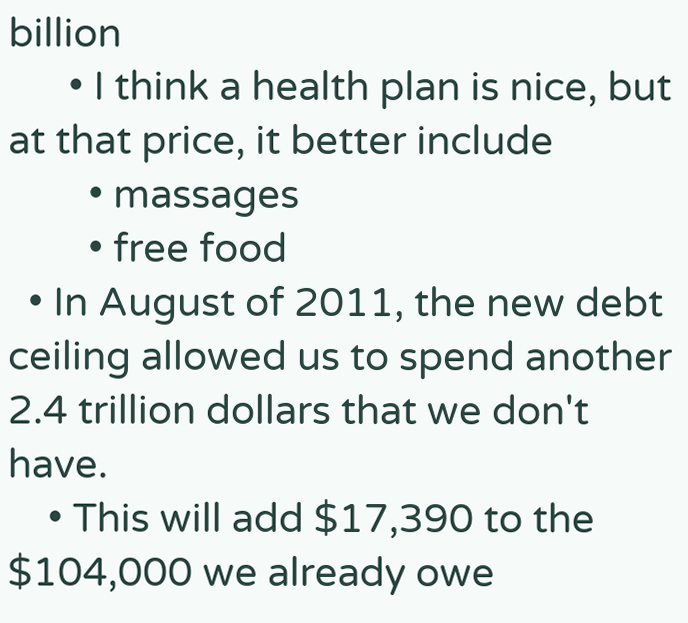billion
      • I think a health plan is nice, but at that price, it better include
        • massages
        • free food
  • In August of 2011, the new debt ceiling allowed us to spend another 2.4 trillion dollars that we don't have.
    • This will add $17,390 to the $104,000 we already owe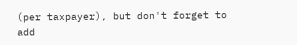(per taxpayer), but don't forget to add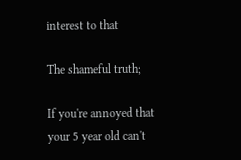interest to that

The shameful truth;

If you're annoyed that your 5 year old can't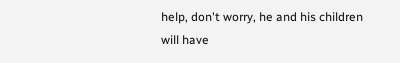help, don't worry, he and his children will have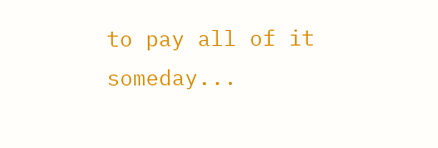to pay all of it someday...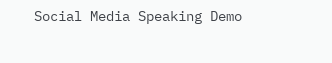Social Media Speaking Demo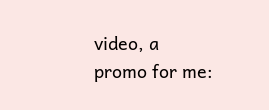video, a promo for me: